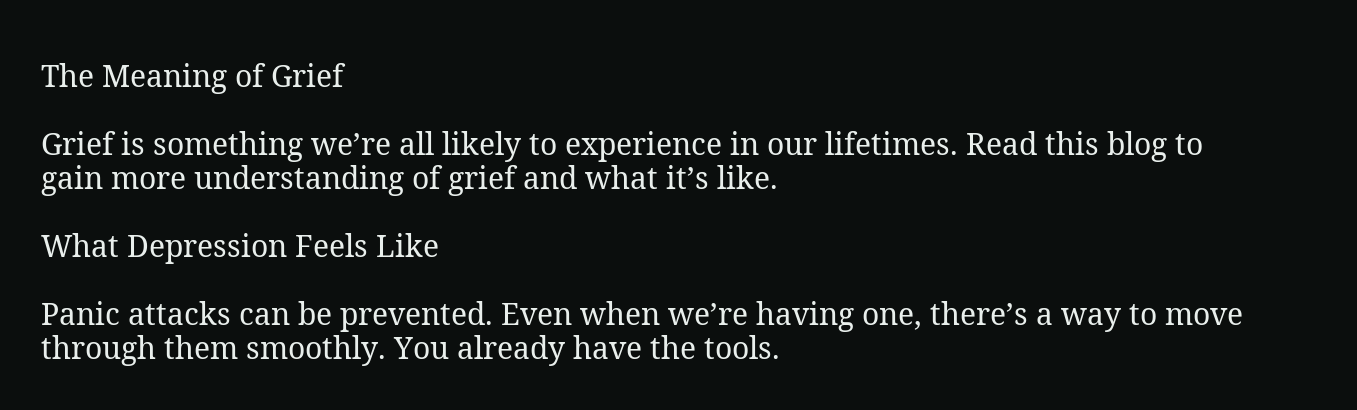The Meaning of Grief

Grief is something we’re all likely to experience in our lifetimes. Read this blog to gain more understanding of grief and what it’s like.

What Depression Feels Like

Panic attacks can be prevented. Even when we’re having one, there’s a way to move through them smoothly. You already have the tools.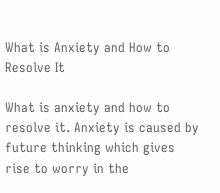What is Anxiety and How to Resolve It

What is anxiety and how to resolve it. Anxiety is caused by future thinking which gives rise to worry in the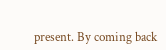present. By coming back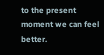to the present moment we can feel better.